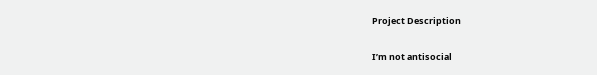Project Description

I’m not antisocial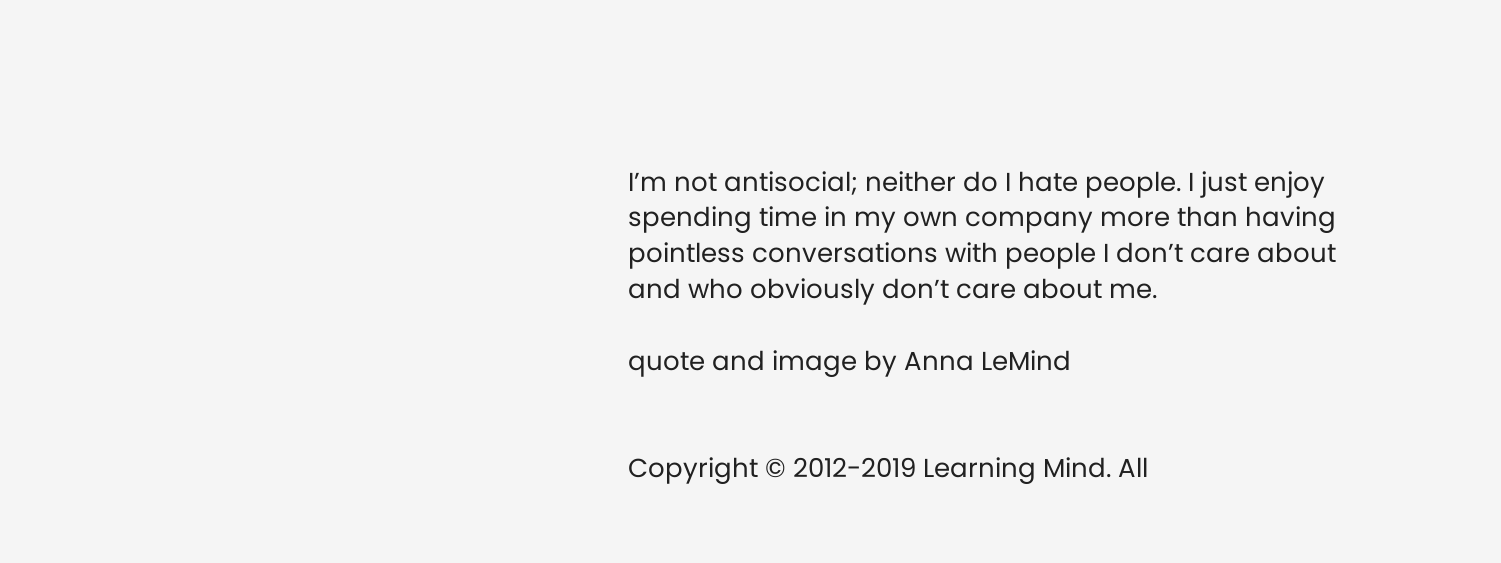I’m not antisocial; neither do I hate people. I just enjoy spending time in my own company more than having pointless conversations with people I don’t care about and who obviously don’t care about me.

quote and image by Anna LeMind


Copyright © 2012-2019 Learning Mind. All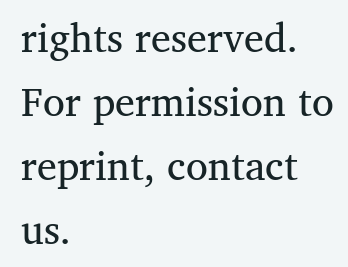rights reserved. For permission to reprint, contact us.